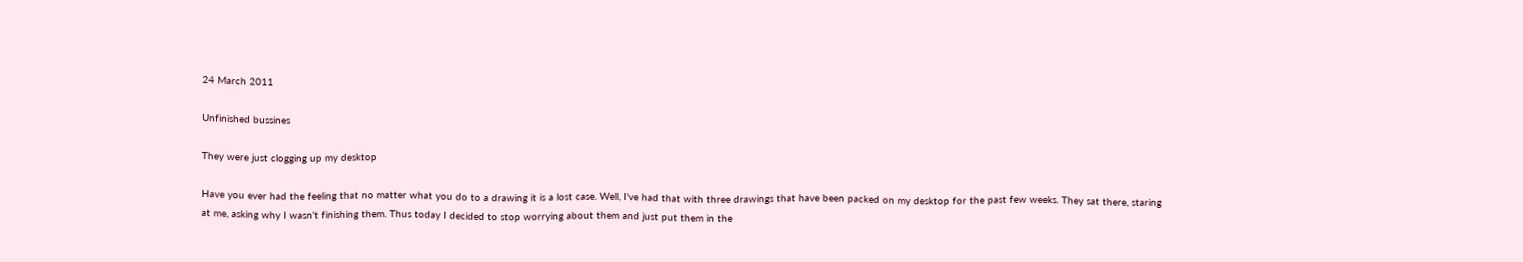24 March 2011

Unfinished bussines

They were just clogging up my desktop

Have you ever had the feeling that no matter what you do to a drawing it is a lost case. Well, I've had that with three drawings that have been packed on my desktop for the past few weeks. They sat there, staring at me, asking why I wasn't finishing them. Thus today I decided to stop worrying about them and just put them in the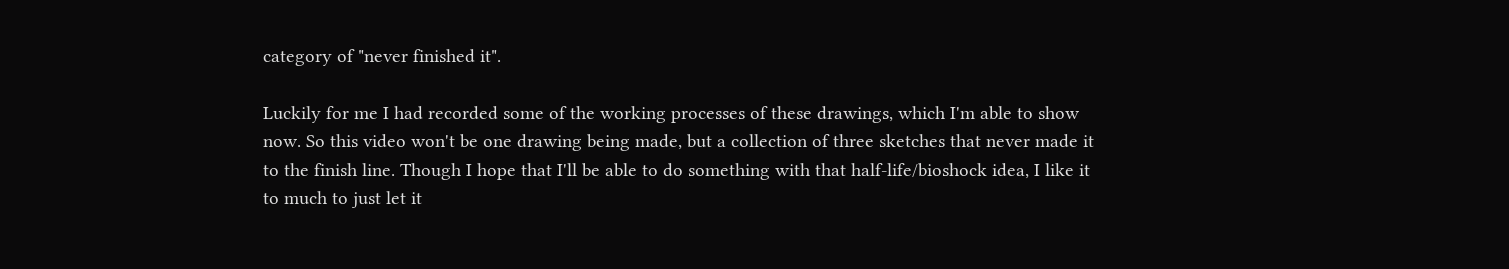category of "never finished it".

Luckily for me I had recorded some of the working processes of these drawings, which I'm able to show now. So this video won't be one drawing being made, but a collection of three sketches that never made it to the finish line. Though I hope that I'll be able to do something with that half-life/bioshock idea, I like it to much to just let it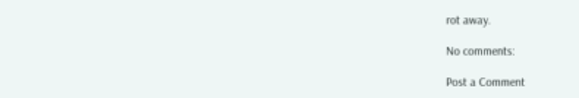rot away.

No comments:

Post a Comment